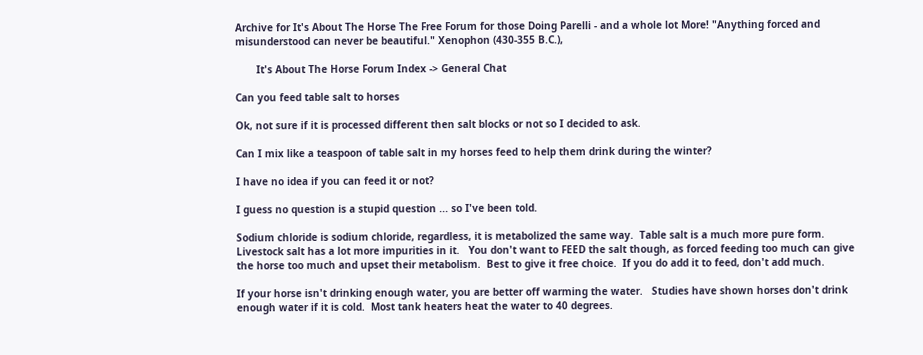Archive for It's About The Horse The Free Forum for those Doing Parelli - and a whole lot More! "Anything forced and misunderstood can never be beautiful." Xenophon (430-355 B.C.),

       It's About The Horse Forum Index -> General Chat

Can you feed table salt to horses

Ok, not sure if it is processed different then salt blocks or not so I decided to ask.

Can I mix like a teaspoon of table salt in my horses feed to help them drink during the winter?

I have no idea if you can feed it or not?

I guess no question is a stupid question ... so I've been told.

Sodium chloride is sodium chloride, regardless, it is metabolized the same way.  Table salt is a much more pure form.  Livestock salt has a lot more impurities in it.   You don't want to FEED the salt though, as forced feeding too much can give the horse too much and upset their metabolism.  Best to give it free choice.  If you do add it to feed, don't add much.

If your horse isn't drinking enough water, you are better off warming the water.   Studies have shown horses don't drink enough water if it is cold.  Most tank heaters heat the water to 40 degrees.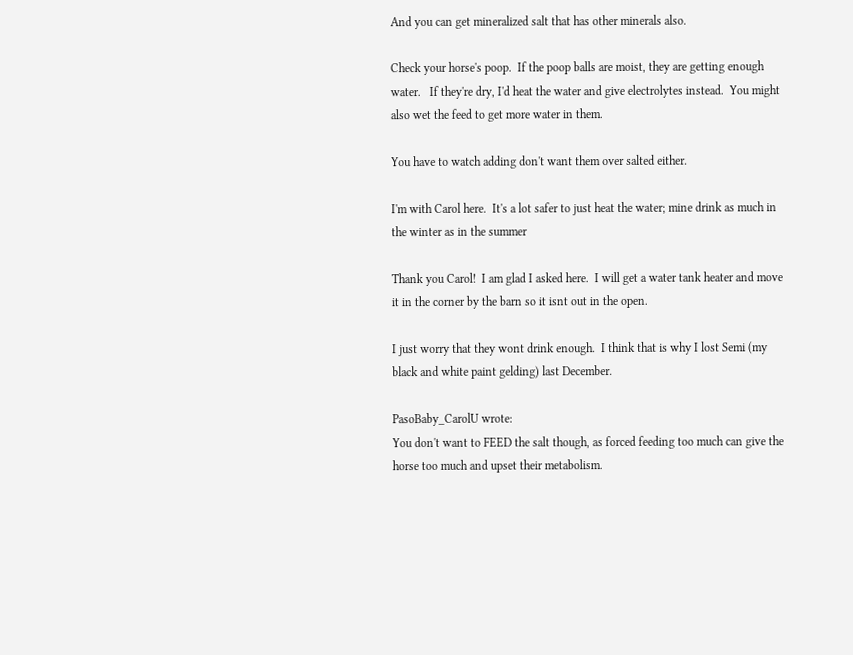And you can get mineralized salt that has other minerals also.

Check your horse's poop.  If the poop balls are moist, they are getting enough water.   If they're dry, I'd heat the water and give electrolytes instead.  You might also wet the feed to get more water in them.

You have to watch adding don't want them over salted either.

I'm with Carol here.  It's a lot safer to just heat the water; mine drink as much in the winter as in the summer

Thank you Carol!  I am glad I asked here.  I will get a water tank heater and move it in the corner by the barn so it isnt out in the open.

I just worry that they wont drink enough.  I think that is why I lost Semi (my black and white paint gelding) last December.

PasoBaby_CarolU wrote:
You don't want to FEED the salt though, as forced feeding too much can give the horse too much and upset their metabolism.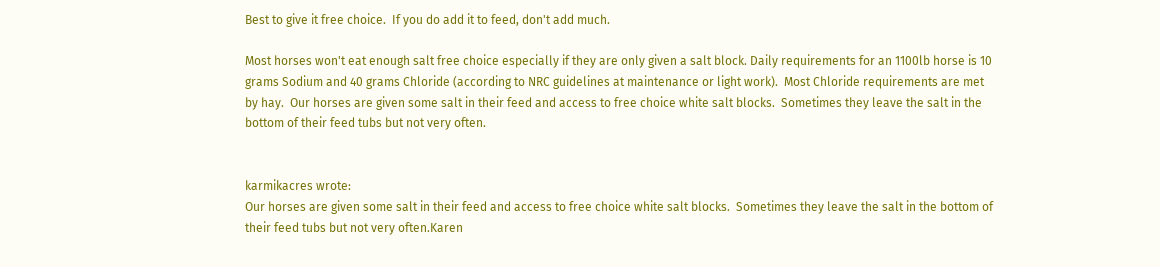Best to give it free choice.  If you do add it to feed, don't add much.

Most horses won't eat enough salt free choice especially if they are only given a salt block. Daily requirements for an 1100lb horse is 10 grams Sodium and 40 grams Chloride (according to NRC guidelines at maintenance or light work).  Most Chloride requirements are met by hay.  Our horses are given some salt in their feed and access to free choice white salt blocks.  Sometimes they leave the salt in the bottom of their feed tubs but not very often.


karmikacres wrote:
Our horses are given some salt in their feed and access to free choice white salt blocks.  Sometimes they leave the salt in the bottom of their feed tubs but not very often.Karen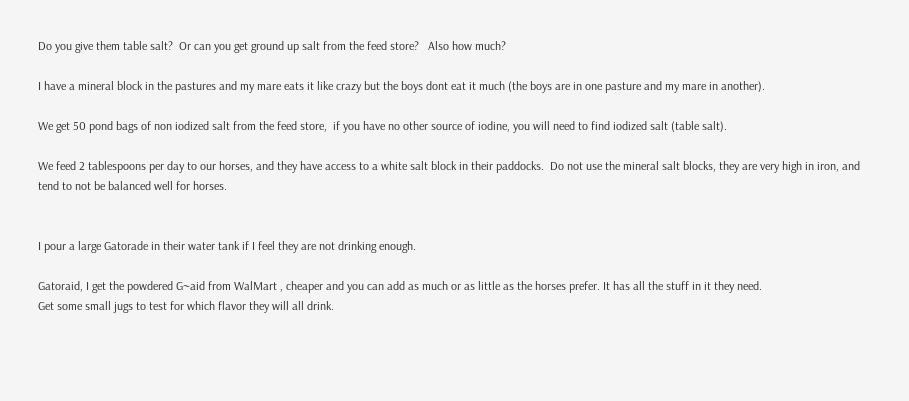Do you give them table salt?  Or can you get ground up salt from the feed store?   Also how much?

I have a mineral block in the pastures and my mare eats it like crazy but the boys dont eat it much (the boys are in one pasture and my mare in another).

We get 50 pond bags of non iodized salt from the feed store,  if you have no other source of iodine, you will need to find iodized salt (table salt).

We feed 2 tablespoons per day to our horses, and they have access to a white salt block in their paddocks.  Do not use the mineral salt blocks, they are very high in iron, and tend to not be balanced well for horses.


I pour a large Gatorade in their water tank if I feel they are not drinking enough.

Gatoraid, I get the powdered G~aid from WalMart , cheaper and you can add as much or as little as the horses prefer. It has all the stuff in it they need.
Get some small jugs to test for which flavor they will all drink.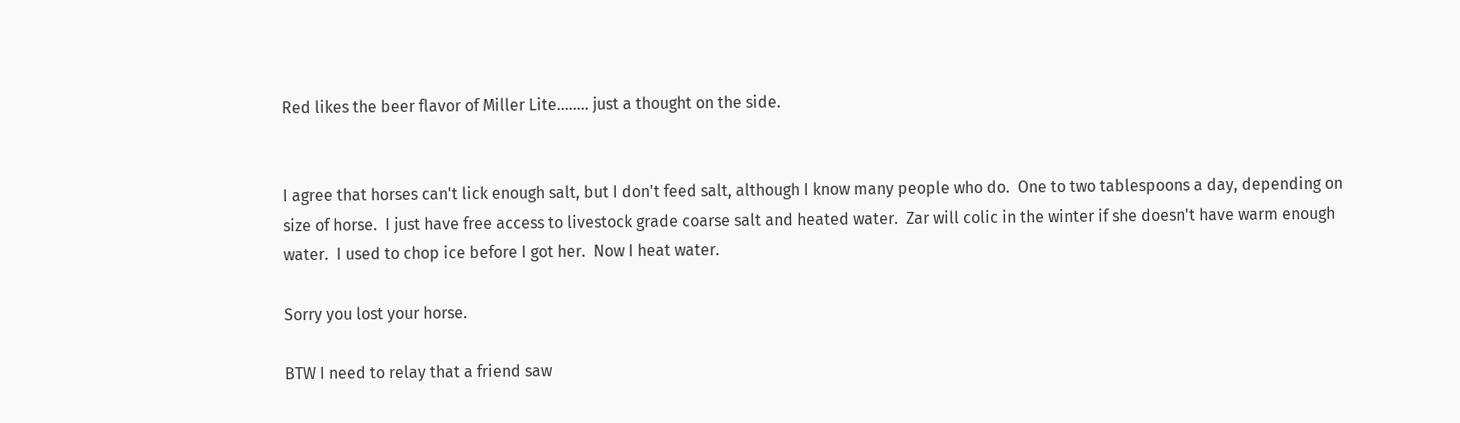Red likes the beer flavor of Miller Lite........ just a thought on the side.


I agree that horses can't lick enough salt, but I don't feed salt, although I know many people who do.  One to two tablespoons a day, depending on size of horse.  I just have free access to livestock grade coarse salt and heated water.  Zar will colic in the winter if she doesn't have warm enough water.  I used to chop ice before I got her.  Now I heat water.

Sorry you lost your horse.

BTW I need to relay that a friend saw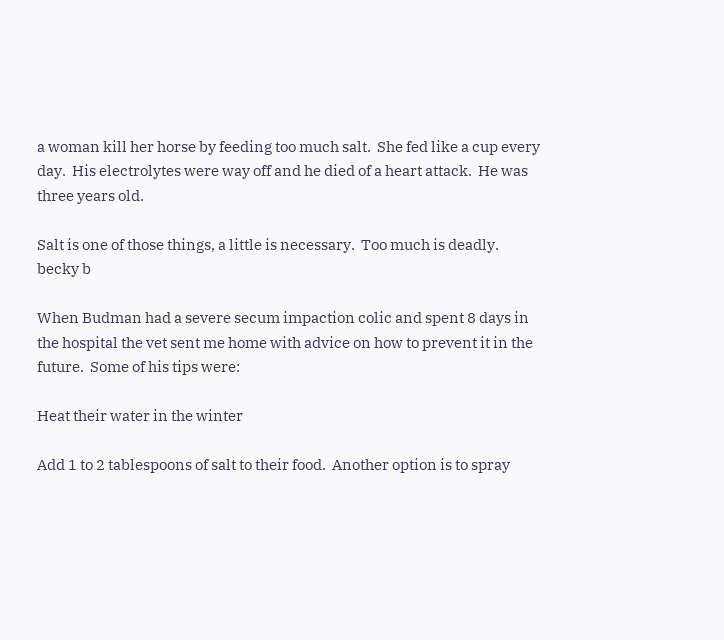a woman kill her horse by feeding too much salt.  She fed like a cup every day.  His electrolytes were way off and he died of a heart attack.  He was three years old.

Salt is one of those things, a little is necessary.  Too much is deadly.
becky b

When Budman had a severe secum impaction colic and spent 8 days in the hospital the vet sent me home with advice on how to prevent it in the future.  Some of his tips were:

Heat their water in the winter

Add 1 to 2 tablespoons of salt to their food.  Another option is to spray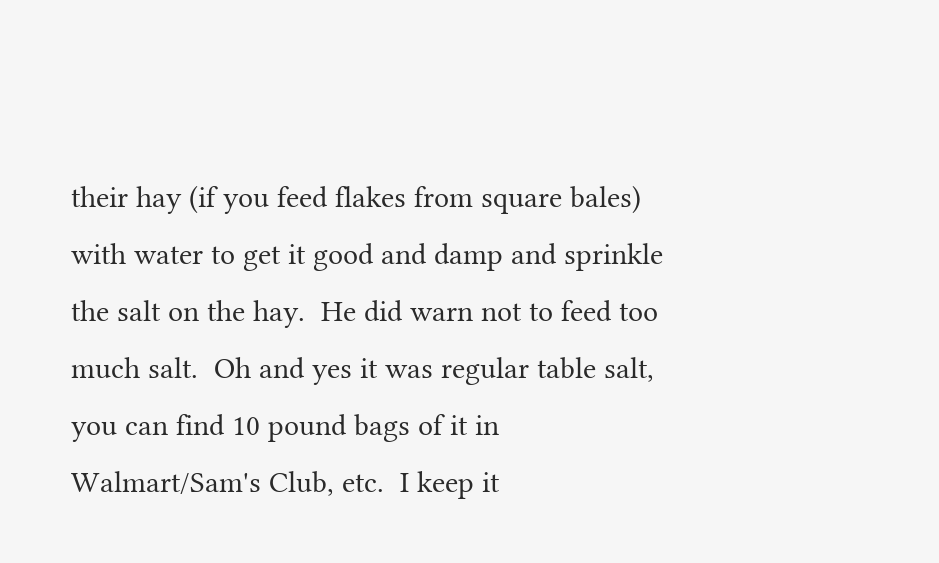their hay (if you feed flakes from square bales) with water to get it good and damp and sprinkle the salt on the hay.  He did warn not to feed too much salt.  Oh and yes it was regular table salt, you can find 10 pound bags of it in Walmart/Sam's Club, etc.  I keep it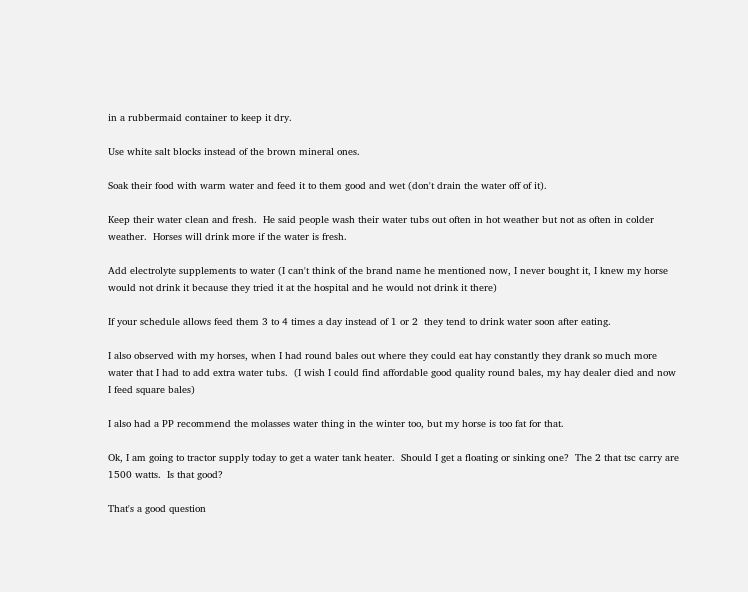in a rubbermaid container to keep it dry.

Use white salt blocks instead of the brown mineral ones.

Soak their food with warm water and feed it to them good and wet (don't drain the water off of it).

Keep their water clean and fresh.  He said people wash their water tubs out often in hot weather but not as often in colder weather.  Horses will drink more if the water is fresh.

Add electrolyte supplements to water (I can't think of the brand name he mentioned now, I never bought it, I knew my horse would not drink it because they tried it at the hospital and he would not drink it there)

If your schedule allows feed them 3 to 4 times a day instead of 1 or 2  they tend to drink water soon after eating.

I also observed with my horses, when I had round bales out where they could eat hay constantly they drank so much more water that I had to add extra water tubs.  (I wish I could find affordable good quality round bales, my hay dealer died and now I feed square bales)

I also had a PP recommend the molasses water thing in the winter too, but my horse is too fat for that.

Ok, I am going to tractor supply today to get a water tank heater.  Should I get a floating or sinking one?  The 2 that tsc carry are 1500 watts.  Is that good?

That's a good question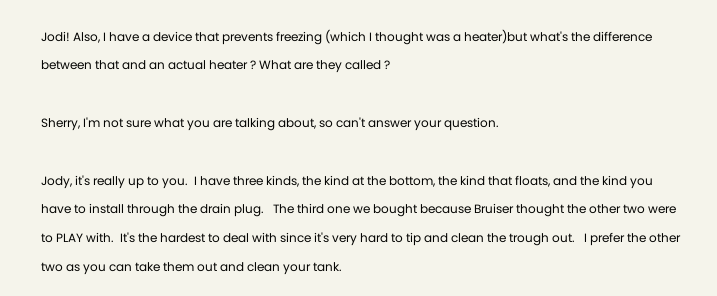Jodi! Also, I have a device that prevents freezing (which I thought was a heater)but what's the difference between that and an actual heater ? What are they called ?

Sherry, I'm not sure what you are talking about, so can't answer your question.

Jody, it's really up to you.  I have three kinds, the kind at the bottom, the kind that floats, and the kind you have to install through the drain plug.   The third one we bought because Bruiser thought the other two were to PLAY with.  It's the hardest to deal with since it's very hard to tip and clean the trough out.   I prefer the other two as you can take them out and clean your tank.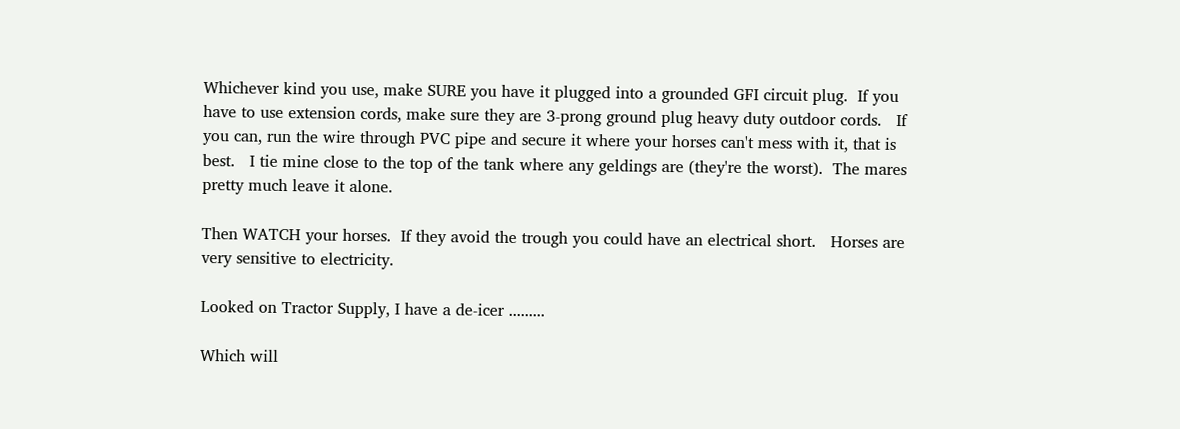Whichever kind you use, make SURE you have it plugged into a grounded GFI circuit plug.  If you have to use extension cords, make sure they are 3-prong ground plug heavy duty outdoor cords.   If you can, run the wire through PVC pipe and secure it where your horses can't mess with it, that is best.   I tie mine close to the top of the tank where any geldings are (they're the worst).  The mares pretty much leave it alone.

Then WATCH your horses.  If they avoid the trough you could have an electrical short.   Horses are very sensitive to electricity.

Looked on Tractor Supply, I have a de-icer .........

Which will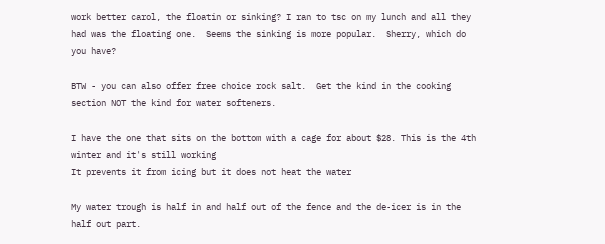work better carol, the floatin or sinking? I ran to tsc on my lunch and all they had was the floating one.  Seems the sinking is more popular.  Sherry, which do you have?

BTW - you can also offer free choice rock salt.  Get the kind in the cooking section NOT the kind for water softeners.

I have the one that sits on the bottom with a cage for about $28. This is the 4th winter and it's still working
It prevents it from icing but it does not heat the water

My water trough is half in and half out of the fence and the de-icer is in the half out part.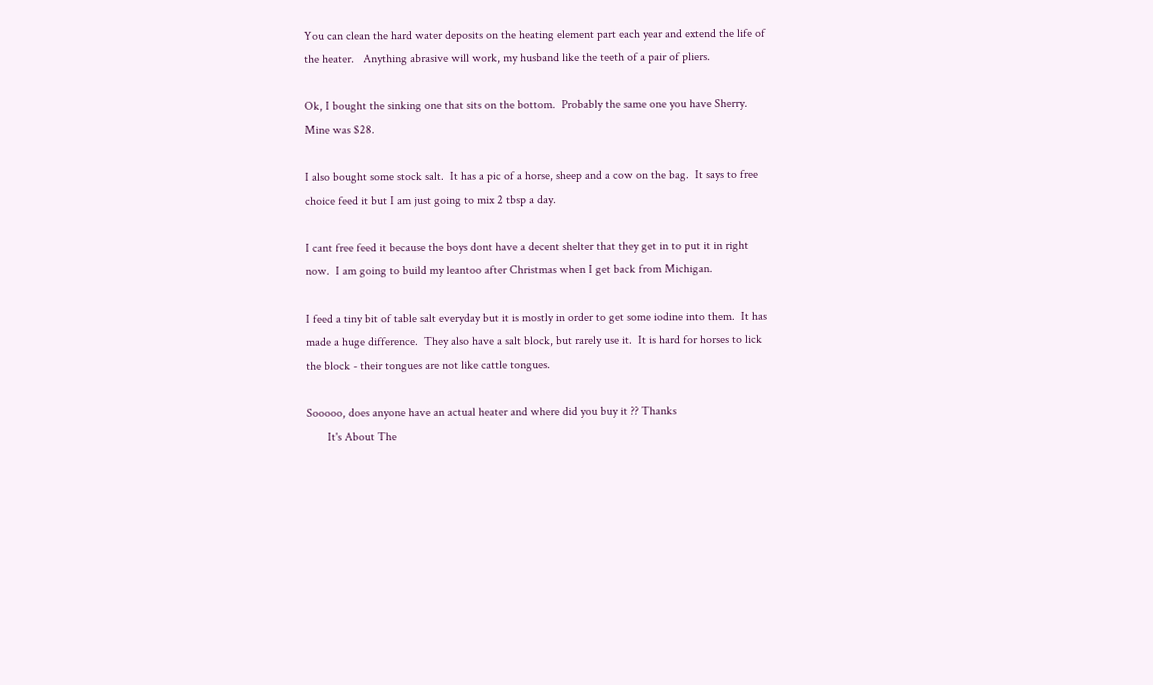You can clean the hard water deposits on the heating element part each year and extend the life of the heater.   Anything abrasive will work, my husband like the teeth of a pair of pliers.

Ok, I bought the sinking one that sits on the bottom.  Probably the same one you have Sherry.  Mine was $28.

I also bought some stock salt.  It has a pic of a horse, sheep and a cow on the bag.  It says to free choice feed it but I am just going to mix 2 tbsp a day.

I cant free feed it because the boys dont have a decent shelter that they get in to put it in right now.  I am going to build my leantoo after Christmas when I get back from Michigan.

I feed a tiny bit of table salt everyday but it is mostly in order to get some iodine into them.  It has made a huge difference.  They also have a salt block, but rarely use it.  It is hard for horses to lick the block - their tongues are not like cattle tongues.

Sooooo, does anyone have an actual heater and where did you buy it ?? Thanks
       It's About The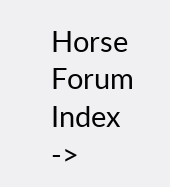Horse Forum Index ->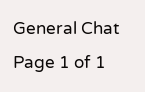General Chat
Page 1 of 1